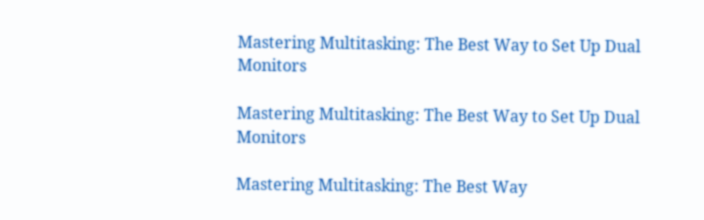Mastering Multitasking: The Best Way to Set Up Dual Monitors

Mastering Multitasking: The Best Way to Set Up Dual Monitors

Mastering Multitasking: The Best Way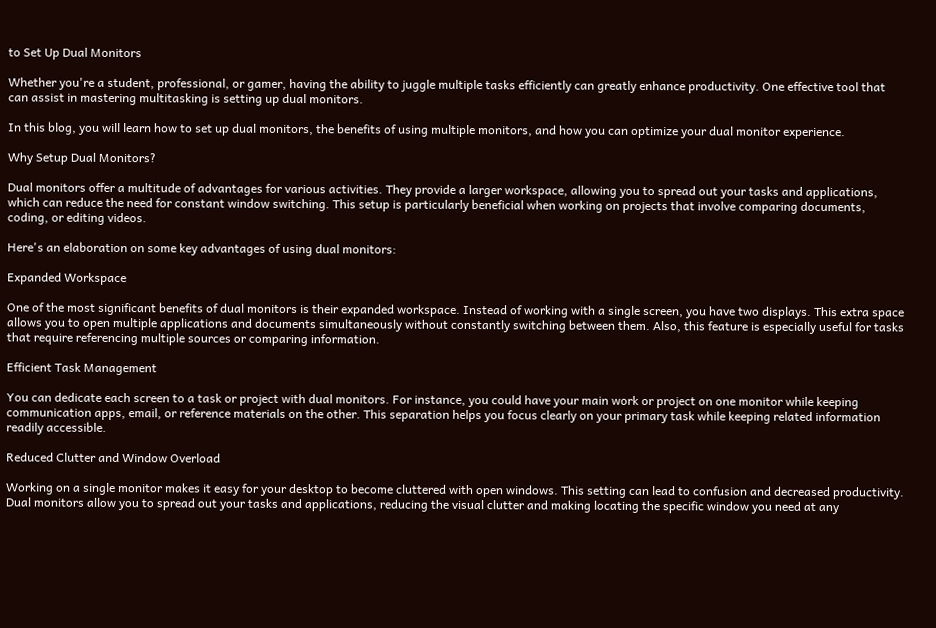to Set Up Dual Monitors

Whether you're a student, professional, or gamer, having the ability to juggle multiple tasks efficiently can greatly enhance productivity. One effective tool that can assist in mastering multitasking is setting up dual monitors.

In this blog, you will learn how to set up dual monitors, the benefits of using multiple monitors, and how you can optimize your dual monitor experience.

Why Setup Dual Monitors?

Dual monitors offer a multitude of advantages for various activities. They provide a larger workspace, allowing you to spread out your tasks and applications, which can reduce the need for constant window switching. This setup is particularly beneficial when working on projects that involve comparing documents, coding, or editing videos.

Here's an elaboration on some key advantages of using dual monitors:

Expanded Workspace

One of the most significant benefits of dual monitors is their expanded workspace. Instead of working with a single screen, you have two displays. This extra space allows you to open multiple applications and documents simultaneously without constantly switching between them. Also, this feature is especially useful for tasks that require referencing multiple sources or comparing information.

Efficient Task Management

You can dedicate each screen to a task or project with dual monitors. For instance, you could have your main work or project on one monitor while keeping communication apps, email, or reference materials on the other. This separation helps you focus clearly on your primary task while keeping related information readily accessible.

Reduced Clutter and Window Overload

Working on a single monitor makes it easy for your desktop to become cluttered with open windows. This setting can lead to confusion and decreased productivity. Dual monitors allow you to spread out your tasks and applications, reducing the visual clutter and making locating the specific window you need at any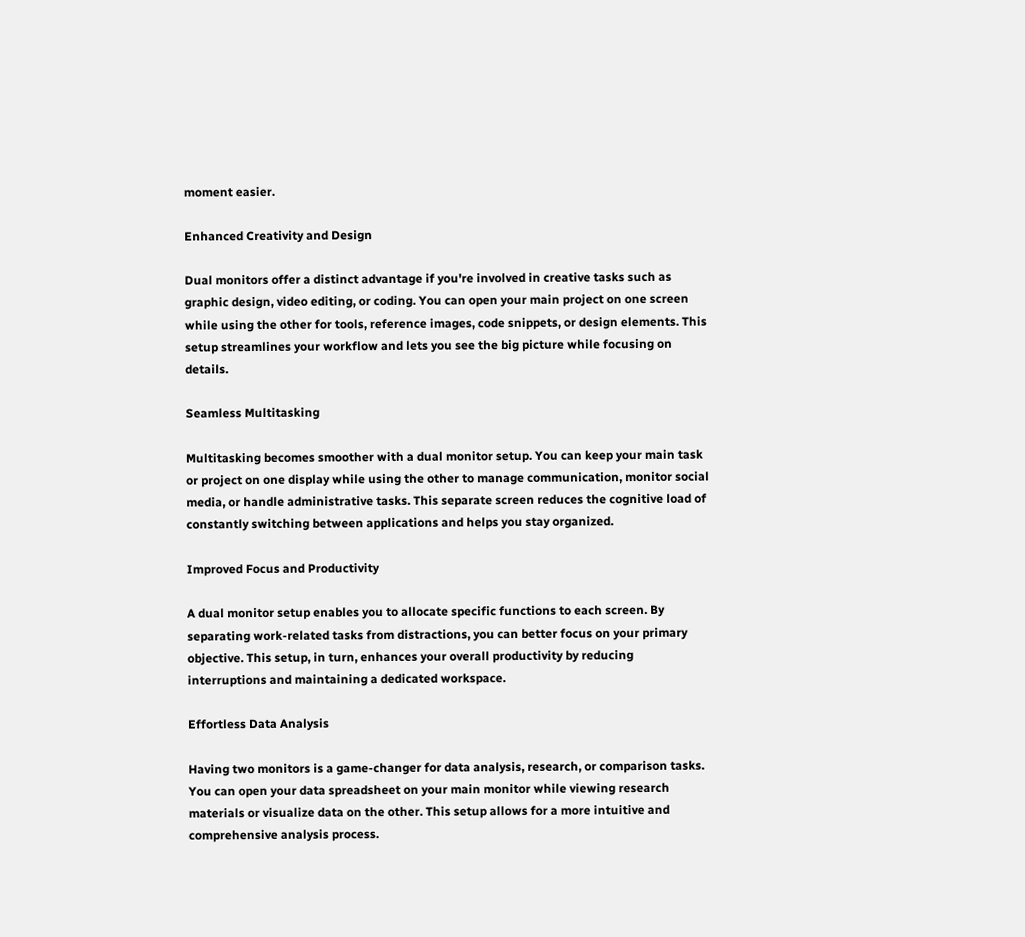moment easier.

Enhanced Creativity and Design

Dual monitors offer a distinct advantage if you're involved in creative tasks such as graphic design, video editing, or coding. You can open your main project on one screen while using the other for tools, reference images, code snippets, or design elements. This setup streamlines your workflow and lets you see the big picture while focusing on details.

Seamless Multitasking

Multitasking becomes smoother with a dual monitor setup. You can keep your main task or project on one display while using the other to manage communication, monitor social media, or handle administrative tasks. This separate screen reduces the cognitive load of constantly switching between applications and helps you stay organized.

Improved Focus and Productivity

A dual monitor setup enables you to allocate specific functions to each screen. By separating work-related tasks from distractions, you can better focus on your primary objective. This setup, in turn, enhances your overall productivity by reducing interruptions and maintaining a dedicated workspace.

Effortless Data Analysis

Having two monitors is a game-changer for data analysis, research, or comparison tasks. You can open your data spreadsheet on your main monitor while viewing research materials or visualize data on the other. This setup allows for a more intuitive and comprehensive analysis process.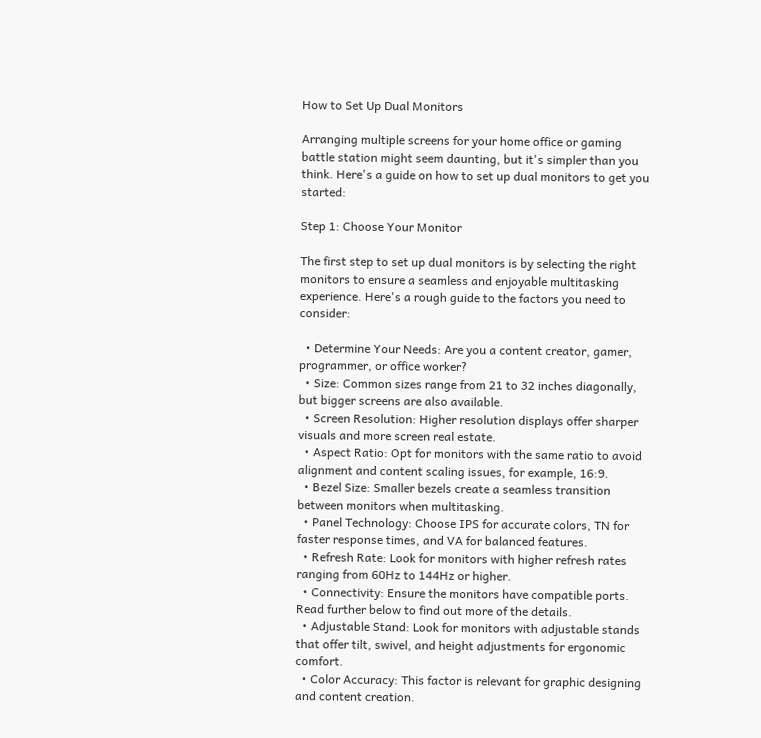How to Set Up Dual Monitors

Arranging multiple screens for your home office or gaming battle station might seem daunting, but it's simpler than you think. Here's a guide on how to set up dual monitors to get you started:

Step 1: Choose Your Monitor

The first step to set up dual monitors is by selecting the right monitors to ensure a seamless and enjoyable multitasking experience. Here's a rough guide to the factors you need to consider:

  • Determine Your Needs: Are you a content creator, gamer, programmer, or office worker?
  • Size: Common sizes range from 21 to 32 inches diagonally, but bigger screens are also available.
  • Screen Resolution: Higher resolution displays offer sharper visuals and more screen real estate.
  • Aspect Ratio: Opt for monitors with the same ratio to avoid alignment and content scaling issues, for example, 16:9.
  • Bezel Size: Smaller bezels create a seamless transition between monitors when multitasking.
  • Panel Technology: Choose IPS for accurate colors, TN for faster response times, and VA for balanced features.
  • Refresh Rate: Look for monitors with higher refresh rates ranging from 60Hz to 144Hz or higher.
  • Connectivity: Ensure the monitors have compatible ports. Read further below to find out more of the details.
  • Adjustable Stand: Look for monitors with adjustable stands that offer tilt, swivel, and height adjustments for ergonomic comfort.
  • Color Accuracy: This factor is relevant for graphic designing and content creation.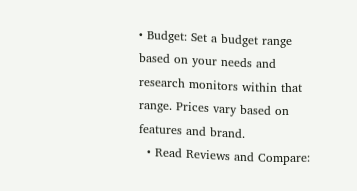• Budget: Set a budget range based on your needs and research monitors within that range. Prices vary based on features and brand.
  • Read Reviews and Compare: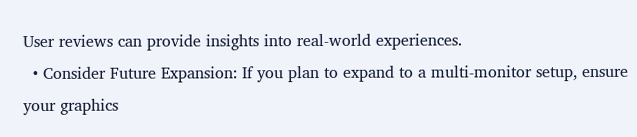User reviews can provide insights into real-world experiences.
  • Consider Future Expansion: If you plan to expand to a multi-monitor setup, ensure your graphics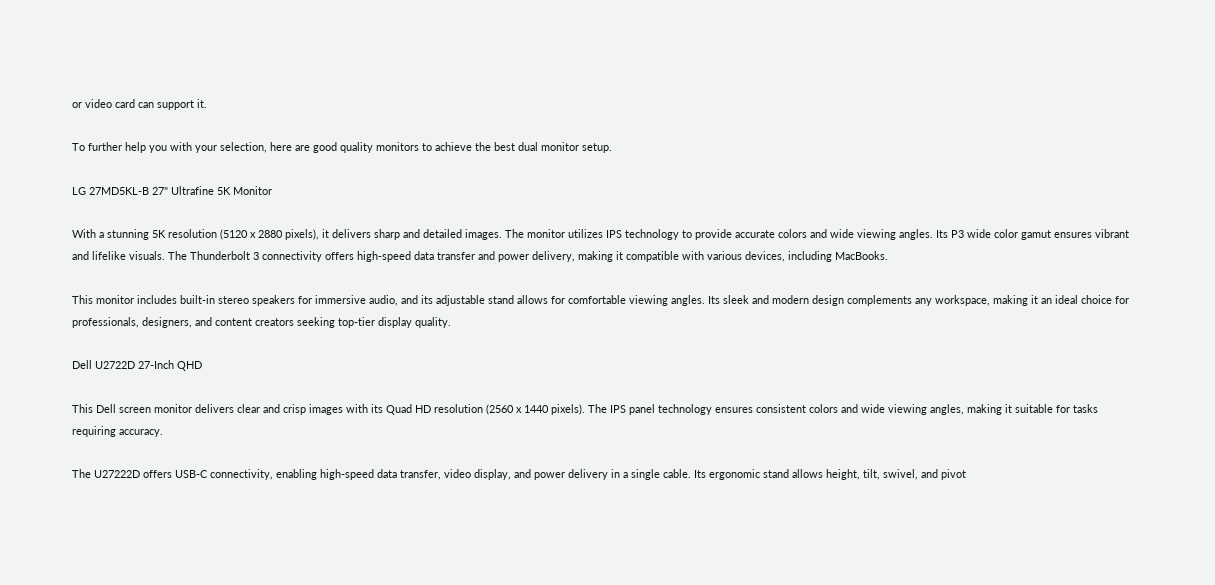or video card can support it.

To further help you with your selection, here are good quality monitors to achieve the best dual monitor setup.

LG 27MD5KL-B 27" Ultrafine 5K Monitor

With a stunning 5K resolution (5120 x 2880 pixels), it delivers sharp and detailed images. The monitor utilizes IPS technology to provide accurate colors and wide viewing angles. Its P3 wide color gamut ensures vibrant and lifelike visuals. The Thunderbolt 3 connectivity offers high-speed data transfer and power delivery, making it compatible with various devices, including MacBooks.

This monitor includes built-in stereo speakers for immersive audio, and its adjustable stand allows for comfortable viewing angles. Its sleek and modern design complements any workspace, making it an ideal choice for professionals, designers, and content creators seeking top-tier display quality.

Dell U2722D 27-Inch QHD

This Dell screen monitor delivers clear and crisp images with its Quad HD resolution (2560 x 1440 pixels). The IPS panel technology ensures consistent colors and wide viewing angles, making it suitable for tasks requiring accuracy.

The U27222D offers USB-C connectivity, enabling high-speed data transfer, video display, and power delivery in a single cable. Its ergonomic stand allows height, tilt, swivel, and pivot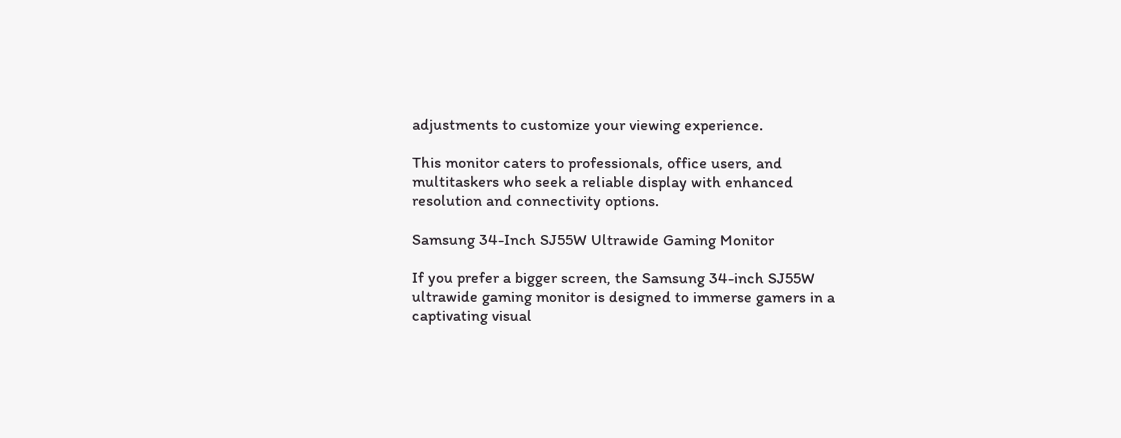adjustments to customize your viewing experience.

This monitor caters to professionals, office users, and multitaskers who seek a reliable display with enhanced resolution and connectivity options.

Samsung 34-Inch SJ55W Ultrawide Gaming Monitor

If you prefer a bigger screen, the Samsung 34-inch SJ55W ultrawide gaming monitor is designed to immerse gamers in a captivating visual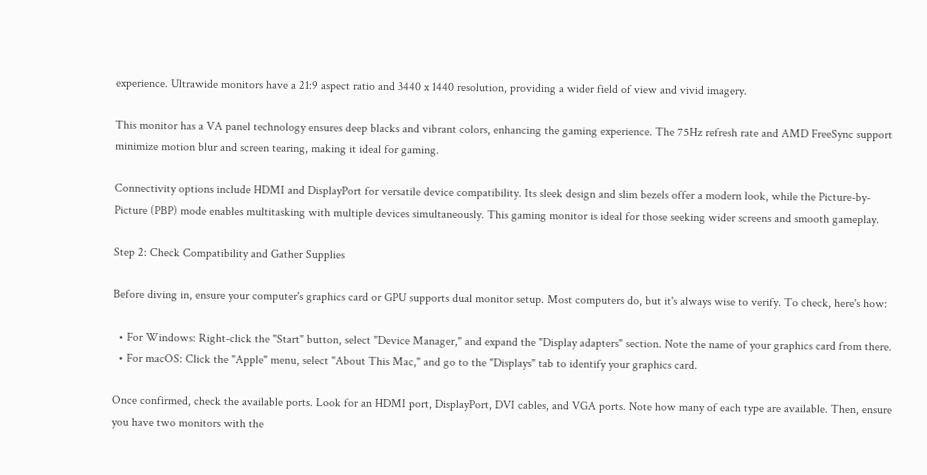experience. Ultrawide monitors have a 21:9 aspect ratio and 3440 x 1440 resolution, providing a wider field of view and vivid imagery.

This monitor has a VA panel technology ensures deep blacks and vibrant colors, enhancing the gaming experience. The 75Hz refresh rate and AMD FreeSync support minimize motion blur and screen tearing, making it ideal for gaming.

Connectivity options include HDMI and DisplayPort for versatile device compatibility. Its sleek design and slim bezels offer a modern look, while the Picture-by-Picture (PBP) mode enables multitasking with multiple devices simultaneously. This gaming monitor is ideal for those seeking wider screens and smooth gameplay.

Step 2: Check Compatibility and Gather Supplies

Before diving in, ensure your computer's graphics card or GPU supports dual monitor setup. Most computers do, but it's always wise to verify. To check, here's how:

  • For Windows: Right-click the "Start" button, select "Device Manager," and expand the "Display adapters" section. Note the name of your graphics card from there.
  • For macOS: Click the "Apple" menu, select "About This Mac," and go to the "Displays" tab to identify your graphics card.

Once confirmed, check the available ports. Look for an HDMI port, DisplayPort, DVI cables, and VGA ports. Note how many of each type are available. Then, ensure you have two monitors with the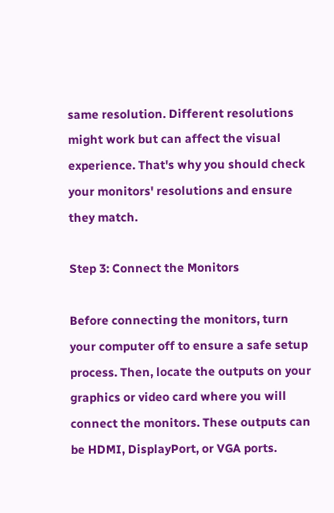same resolution. Different resolutions might work but can affect the visual experience. That's why you should check your monitors' resolutions and ensure they match.

Step 3: Connect the Monitors

Before connecting the monitors, turn your computer off to ensure a safe setup process. Then, locate the outputs on your graphics or video card where you will connect the monitors. These outputs can be HDMI, DisplayPort, or VGA ports.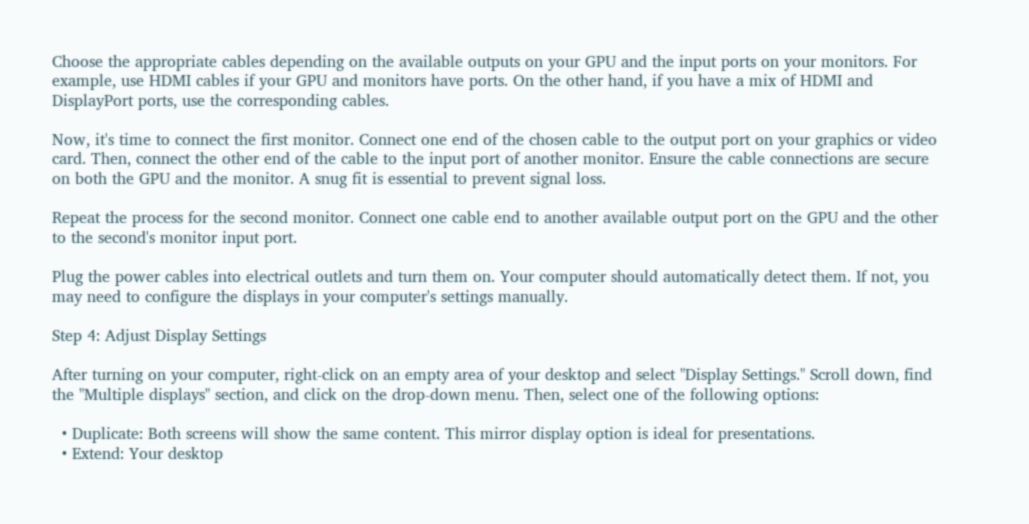Choose the appropriate cables depending on the available outputs on your GPU and the input ports on your monitors. For example, use HDMI cables if your GPU and monitors have ports. On the other hand, if you have a mix of HDMI and DisplayPort ports, use the corresponding cables.

Now, it's time to connect the first monitor. Connect one end of the chosen cable to the output port on your graphics or video card. Then, connect the other end of the cable to the input port of another monitor. Ensure the cable connections are secure on both the GPU and the monitor. A snug fit is essential to prevent signal loss.

Repeat the process for the second monitor. Connect one cable end to another available output port on the GPU and the other to the second's monitor input port.

Plug the power cables into electrical outlets and turn them on. Your computer should automatically detect them. If not, you may need to configure the displays in your computer's settings manually.

Step 4: Adjust Display Settings

After turning on your computer, right-click on an empty area of your desktop and select "Display Settings." Scroll down, find the "Multiple displays" section, and click on the drop-down menu. Then, select one of the following options:

  • Duplicate: Both screens will show the same content. This mirror display option is ideal for presentations.
  • Extend: Your desktop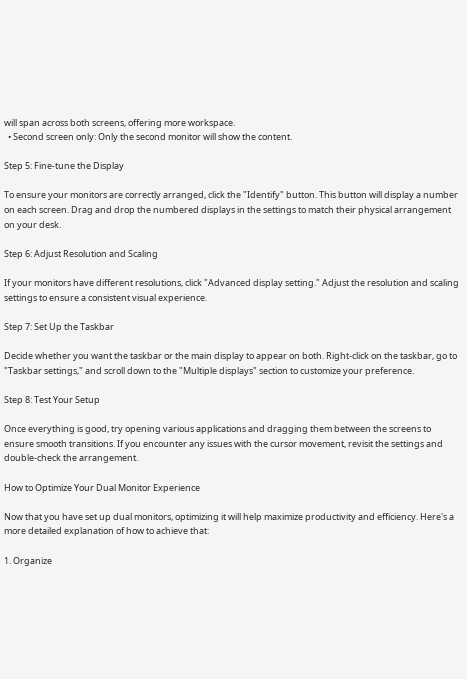will span across both screens, offering more workspace.
  • Second screen only: Only the second monitor will show the content.

Step 5: Fine-tune the Display

To ensure your monitors are correctly arranged, click the "Identify" button. This button will display a number on each screen. Drag and drop the numbered displays in the settings to match their physical arrangement on your desk.

Step 6: Adjust Resolution and Scaling

If your monitors have different resolutions, click "Advanced display setting." Adjust the resolution and scaling settings to ensure a consistent visual experience.

Step 7: Set Up the Taskbar

Decide whether you want the taskbar or the main display to appear on both. Right-click on the taskbar, go to "Taskbar settings," and scroll down to the "Multiple displays" section to customize your preference.

Step 8: Test Your Setup

Once everything is good, try opening various applications and dragging them between the screens to ensure smooth transitions. If you encounter any issues with the cursor movement, revisit the settings and double-check the arrangement.

How to Optimize Your Dual Monitor Experience

Now that you have set up dual monitors, optimizing it will help maximize productivity and efficiency. Here's a more detailed explanation of how to achieve that:

1. Organize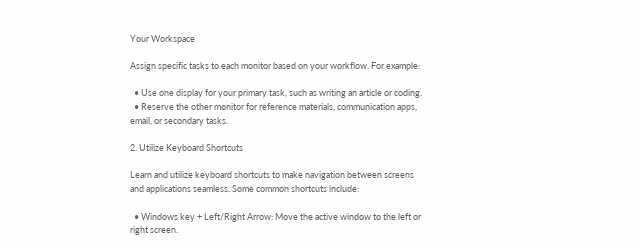Your Workspace

Assign specific tasks to each monitor based on your workflow. For example:

  • Use one display for your primary task, such as writing an article or coding.
  • Reserve the other monitor for reference materials, communication apps, email, or secondary tasks.

2. Utilize Keyboard Shortcuts

Learn and utilize keyboard shortcuts to make navigation between screens and applications seamless. Some common shortcuts include:

  • Windows key + Left/Right Arrow: Move the active window to the left or right screen.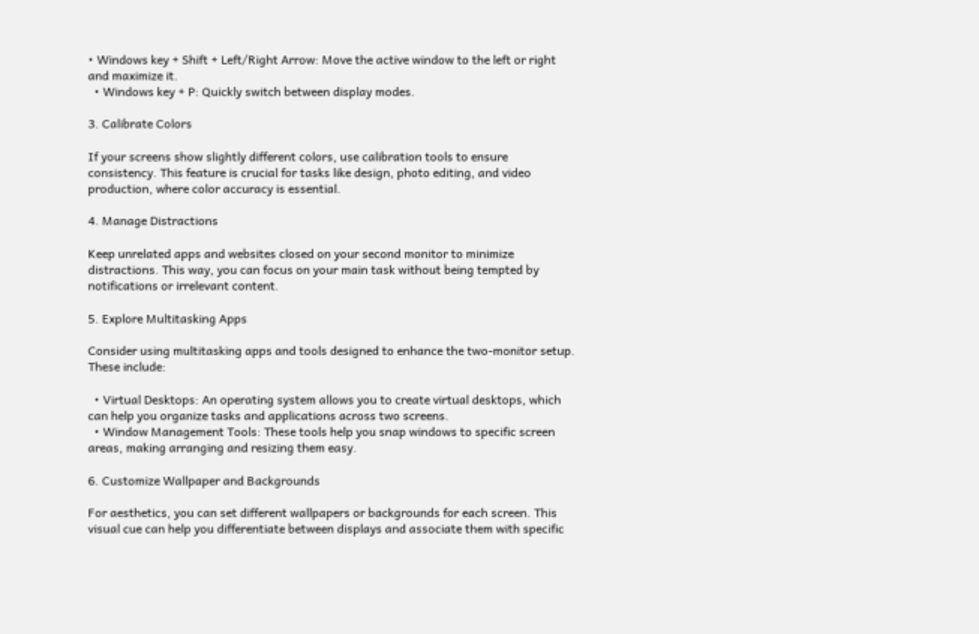• Windows key + Shift + Left/Right Arrow: Move the active window to the left or right and maximize it.
  • Windows key + P: Quickly switch between display modes.

3. Calibrate Colors

If your screens show slightly different colors, use calibration tools to ensure consistency. This feature is crucial for tasks like design, photo editing, and video production, where color accuracy is essential.

4. Manage Distractions

Keep unrelated apps and websites closed on your second monitor to minimize distractions. This way, you can focus on your main task without being tempted by notifications or irrelevant content.

5. Explore Multitasking Apps

Consider using multitasking apps and tools designed to enhance the two-monitor setup. These include:

  • Virtual Desktops: An operating system allows you to create virtual desktops, which can help you organize tasks and applications across two screens.
  • Window Management Tools: These tools help you snap windows to specific screen areas, making arranging and resizing them easy.

6. Customize Wallpaper and Backgrounds

For aesthetics, you can set different wallpapers or backgrounds for each screen. This visual cue can help you differentiate between displays and associate them with specific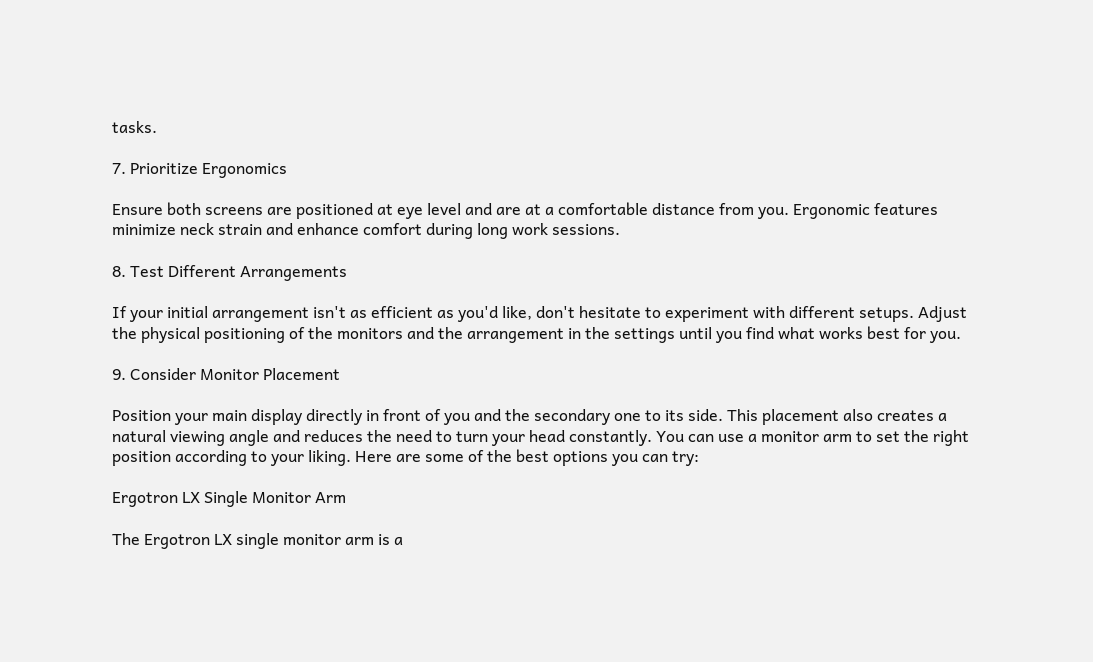tasks.

7. Prioritize Ergonomics

Ensure both screens are positioned at eye level and are at a comfortable distance from you. Ergonomic features minimize neck strain and enhance comfort during long work sessions.

8. Test Different Arrangements

If your initial arrangement isn't as efficient as you'd like, don't hesitate to experiment with different setups. Adjust the physical positioning of the monitors and the arrangement in the settings until you find what works best for you.

9. Consider Monitor Placement

Position your main display directly in front of you and the secondary one to its side. This placement also creates a natural viewing angle and reduces the need to turn your head constantly. You can use a monitor arm to set the right position according to your liking. Here are some of the best options you can try:

Ergotron LX Single Monitor Arm

The Ergotron LX single monitor arm is a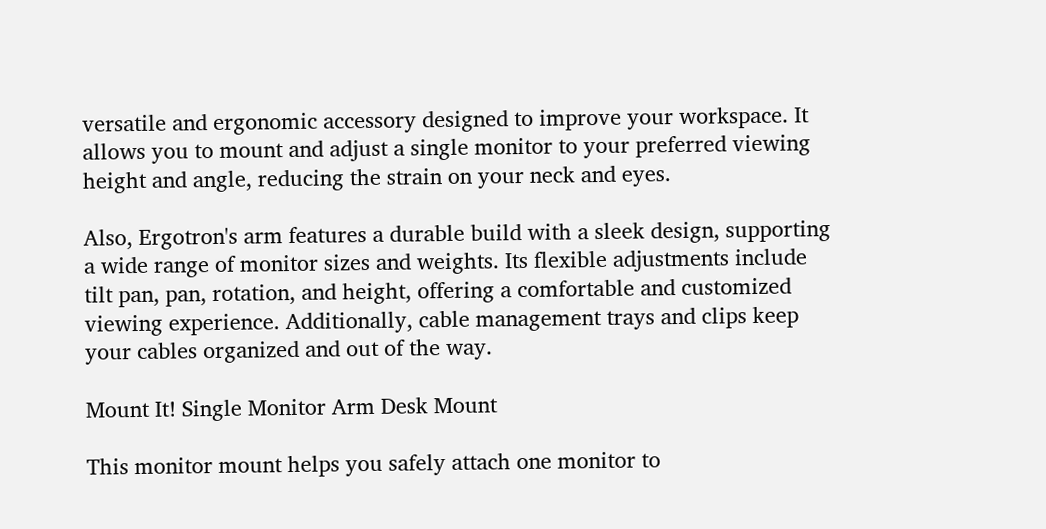versatile and ergonomic accessory designed to improve your workspace. It allows you to mount and adjust a single monitor to your preferred viewing height and angle, reducing the strain on your neck and eyes.

Also, Ergotron's arm features a durable build with a sleek design, supporting a wide range of monitor sizes and weights. Its flexible adjustments include tilt pan, pan, rotation, and height, offering a comfortable and customized viewing experience. Additionally, cable management trays and clips keep your cables organized and out of the way.

Mount It! Single Monitor Arm Desk Mount

This monitor mount helps you safely attach one monitor to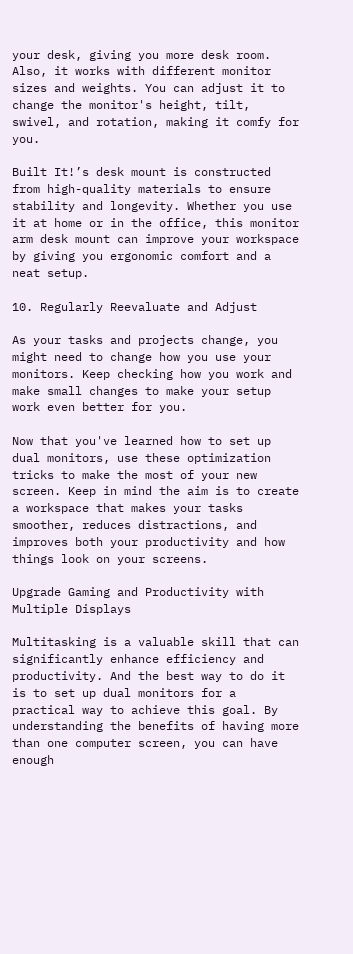your desk, giving you more desk room. Also, it works with different monitor sizes and weights. You can adjust it to change the monitor's height, tilt, swivel, and rotation, making it comfy for you.

Built It!’s desk mount is constructed from high-quality materials to ensure stability and longevity. Whether you use it at home or in the office, this monitor arm desk mount can improve your workspace by giving you ergonomic comfort and a neat setup.

10. Regularly Reevaluate and Adjust

As your tasks and projects change, you might need to change how you use your monitors. Keep checking how you work and make small changes to make your setup work even better for you.

Now that you've learned how to set up dual monitors, use these optimization tricks to make the most of your new screen. Keep in mind the aim is to create a workspace that makes your tasks smoother, reduces distractions, and improves both your productivity and how things look on your screens.

Upgrade Gaming and Productivity with Multiple Displays

Multitasking is a valuable skill that can significantly enhance efficiency and productivity. And the best way to do it is to set up dual monitors for a practical way to achieve this goal. By understanding the benefits of having more than one computer screen, you can have enough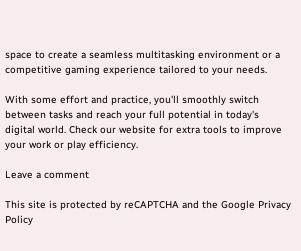space to create a seamless multitasking environment or a competitive gaming experience tailored to your needs.

With some effort and practice, you'll smoothly switch between tasks and reach your full potential in today's digital world. Check our website for extra tools to improve your work or play efficiency.

Leave a comment

This site is protected by reCAPTCHA and the Google Privacy Policy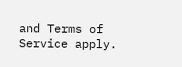and Terms of Service apply.